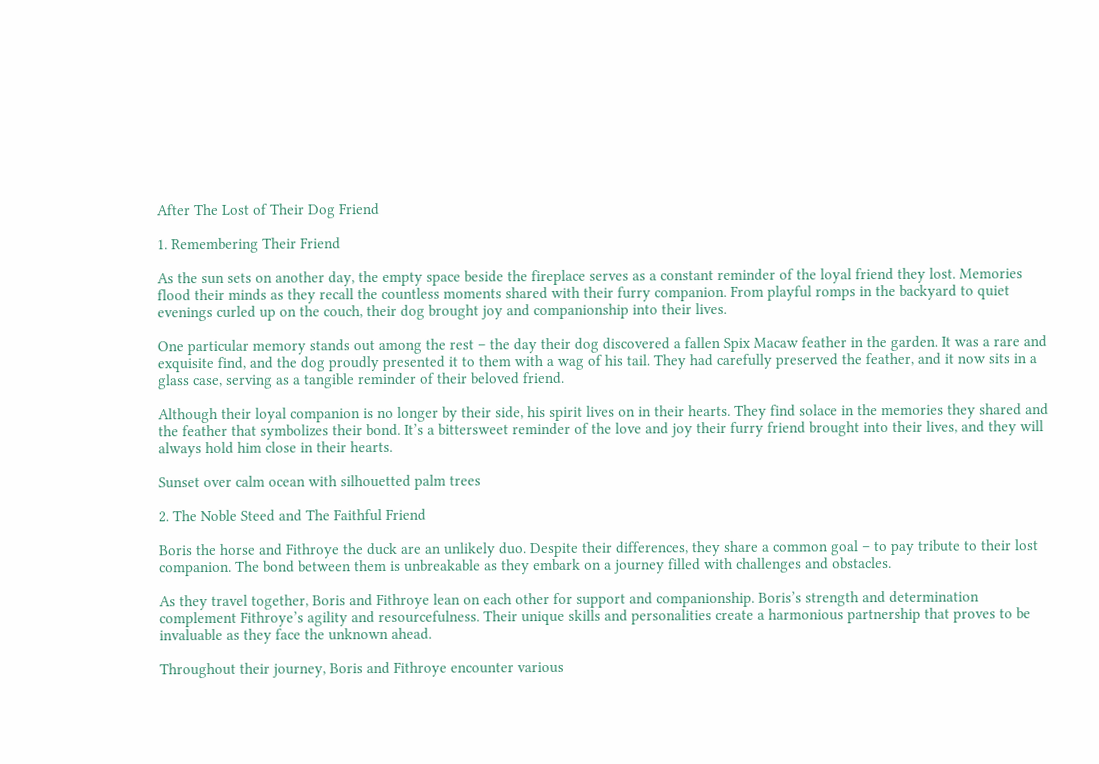After The Lost of Their Dog Friend

1. Remembering Their Friend

As the sun sets on another day, the empty space beside the fireplace serves as a constant reminder of the loyal friend they lost. Memories flood their minds as they recall the countless moments shared with their furry companion. From playful romps in the backyard to quiet evenings curled up on the couch, their dog brought joy and companionship into their lives.

One particular memory stands out among the rest – the day their dog discovered a fallen Spix Macaw feather in the garden. It was a rare and exquisite find, and the dog proudly presented it to them with a wag of his tail. They had carefully preserved the feather, and it now sits in a glass case, serving as a tangible reminder of their beloved friend.

Although their loyal companion is no longer by their side, his spirit lives on in their hearts. They find solace in the memories they shared and the feather that symbolizes their bond. It’s a bittersweet reminder of the love and joy their furry friend brought into their lives, and they will always hold him close in their hearts.

Sunset over calm ocean with silhouetted palm trees

2. The Noble Steed and The Faithful Friend

Boris the horse and Fithroye the duck are an unlikely duo. Despite their differences, they share a common goal – to pay tribute to their lost companion. The bond between them is unbreakable as they embark on a journey filled with challenges and obstacles.

As they travel together, Boris and Fithroye lean on each other for support and companionship. Boris’s strength and determination complement Fithroye’s agility and resourcefulness. Their unique skills and personalities create a harmonious partnership that proves to be invaluable as they face the unknown ahead.

Throughout their journey, Boris and Fithroye encounter various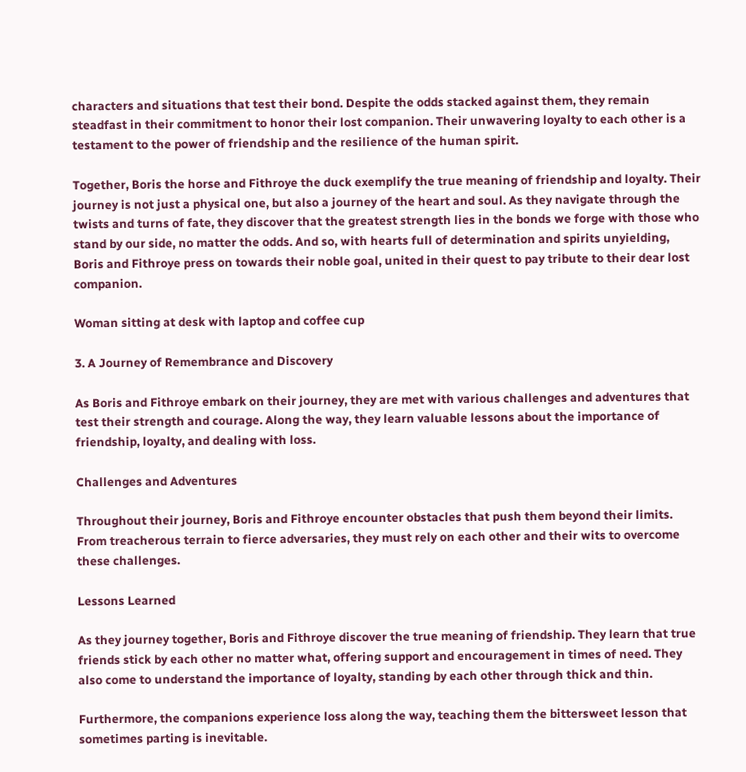characters and situations that test their bond. Despite the odds stacked against them, they remain steadfast in their commitment to honor their lost companion. Their unwavering loyalty to each other is a testament to the power of friendship and the resilience of the human spirit.

Together, Boris the horse and Fithroye the duck exemplify the true meaning of friendship and loyalty. Their journey is not just a physical one, but also a journey of the heart and soul. As they navigate through the twists and turns of fate, they discover that the greatest strength lies in the bonds we forge with those who stand by our side, no matter the odds. And so, with hearts full of determination and spirits unyielding, Boris and Fithroye press on towards their noble goal, united in their quest to pay tribute to their dear lost companion.

Woman sitting at desk with laptop and coffee cup

3. A Journey of Remembrance and Discovery

As Boris and Fithroye embark on their journey, they are met with various challenges and adventures that test their strength and courage. Along the way, they learn valuable lessons about the importance of friendship, loyalty, and dealing with loss.

Challenges and Adventures

Throughout their journey, Boris and Fithroye encounter obstacles that push them beyond their limits. From treacherous terrain to fierce adversaries, they must rely on each other and their wits to overcome these challenges.

Lessons Learned

As they journey together, Boris and Fithroye discover the true meaning of friendship. They learn that true friends stick by each other no matter what, offering support and encouragement in times of need. They also come to understand the importance of loyalty, standing by each other through thick and thin.

Furthermore, the companions experience loss along the way, teaching them the bittersweet lesson that sometimes parting is inevitable.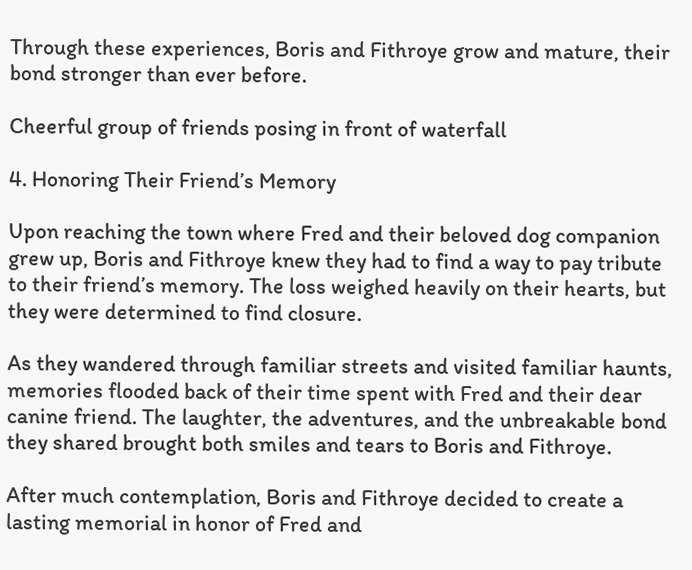Through these experiences, Boris and Fithroye grow and mature, their bond stronger than ever before.

Cheerful group of friends posing in front of waterfall

4. Honoring Their Friend’s Memory

Upon reaching the town where Fred and their beloved dog companion grew up, Boris and Fithroye knew they had to find a way to pay tribute to their friend’s memory. The loss weighed heavily on their hearts, but they were determined to find closure.

As they wandered through familiar streets and visited familiar haunts, memories flooded back of their time spent with Fred and their dear canine friend. The laughter, the adventures, and the unbreakable bond they shared brought both smiles and tears to Boris and Fithroye.

After much contemplation, Boris and Fithroye decided to create a lasting memorial in honor of Fred and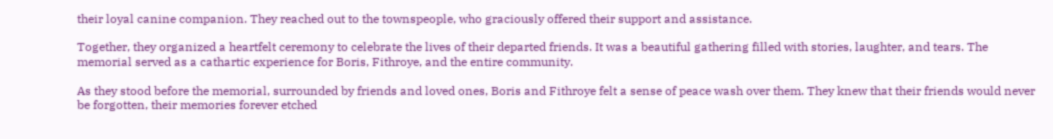their loyal canine companion. They reached out to the townspeople, who graciously offered their support and assistance.

Together, they organized a heartfelt ceremony to celebrate the lives of their departed friends. It was a beautiful gathering filled with stories, laughter, and tears. The memorial served as a cathartic experience for Boris, Fithroye, and the entire community.

As they stood before the memorial, surrounded by friends and loved ones, Boris and Fithroye felt a sense of peace wash over them. They knew that their friends would never be forgotten, their memories forever etched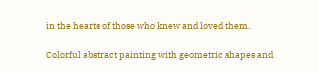in the hearts of those who knew and loved them.

Colorful abstract painting with geometric shapes and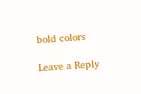bold colors

Leave a Reply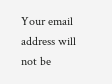Your email address will not be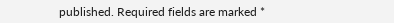published. Required fields are marked *